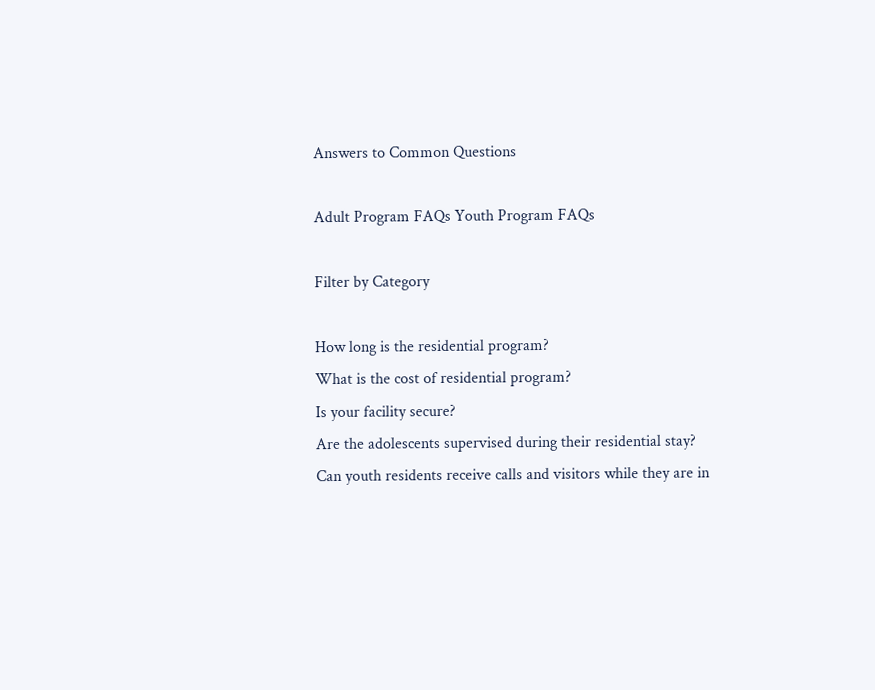Answers to Common Questions

Adult Program FAQs Youth Program FAQs

Filter by Category

How long is the residential program?
What is the cost of residential program?
Is your facility secure?
Are the adolescents supervised during their residential stay?
Can youth residents receive calls and visitors while they are in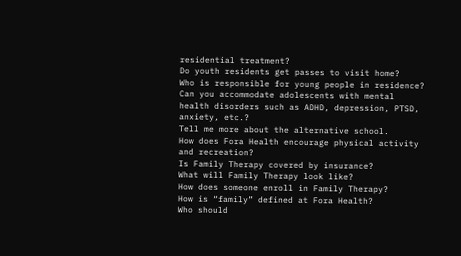residential treatment?
Do youth residents get passes to visit home?
Who is responsible for young people in residence?
Can you accommodate adolescents with mental health disorders such as ADHD, depression, PTSD, anxiety, etc.?
Tell me more about the alternative school.
How does Fora Health encourage physical activity and recreation?
Is Family Therapy covered by insurance?
What will Family Therapy look like?
How does someone enroll in Family Therapy?
How is “family” defined at Fora Health?
Who should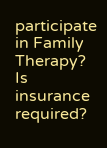participate in Family Therapy?
Is insurance required?